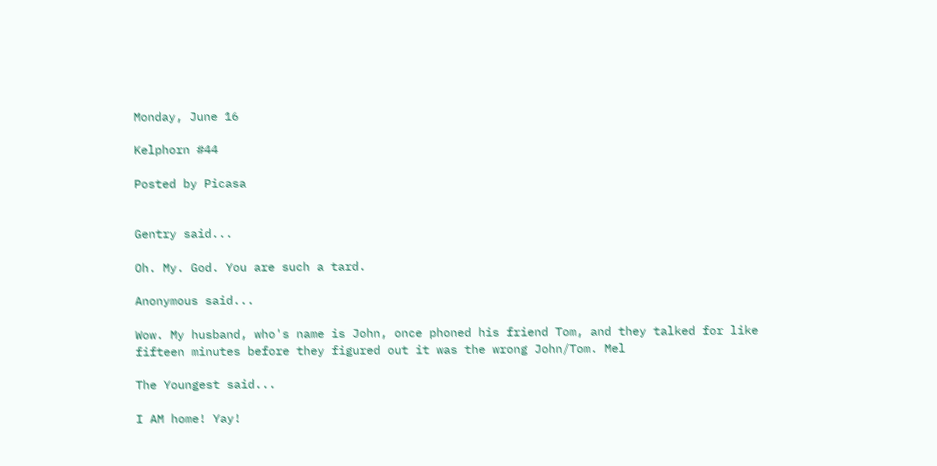Monday, June 16

Kelphorn #44

Posted by Picasa


Gentry said...

Oh. My. God. You are such a tard.

Anonymous said...

Wow. My husband, who's name is John, once phoned his friend Tom, and they talked for like fifteen minutes before they figured out it was the wrong John/Tom. Mel

The Youngest said...

I AM home! Yay!